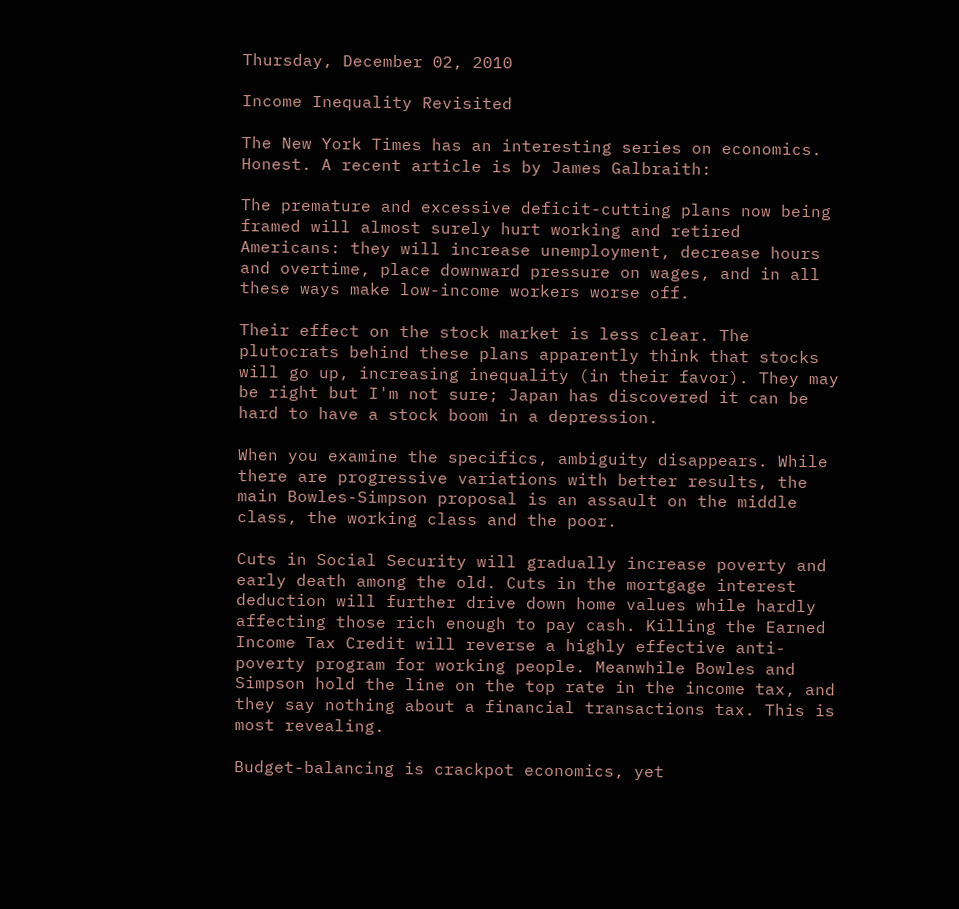Thursday, December 02, 2010

Income Inequality Revisited

The New York Times has an interesting series on economics. Honest. A recent article is by James Galbraith:

The premature and excessive deficit-cutting plans now being framed will almost surely hurt working and retired Americans: they will increase unemployment, decrease hours and overtime, place downward pressure on wages, and in all these ways make low-income workers worse off.

Their effect on the stock market is less clear. The plutocrats behind these plans apparently think that stocks will go up, increasing inequality (in their favor). They may be right but I'm not sure; Japan has discovered it can be hard to have a stock boom in a depression.

When you examine the specifics, ambiguity disappears. While there are progressive variations with better results, the main Bowles-Simpson proposal is an assault on the middle class, the working class and the poor.

Cuts in Social Security will gradually increase poverty and early death among the old. Cuts in the mortgage interest deduction will further drive down home values while hardly affecting those rich enough to pay cash. Killing the Earned Income Tax Credit will reverse a highly effective anti-poverty program for working people. Meanwhile Bowles and Simpson hold the line on the top rate in the income tax, and they say nothing about a financial transactions tax. This is most revealing.

Budget-balancing is crackpot economics, yet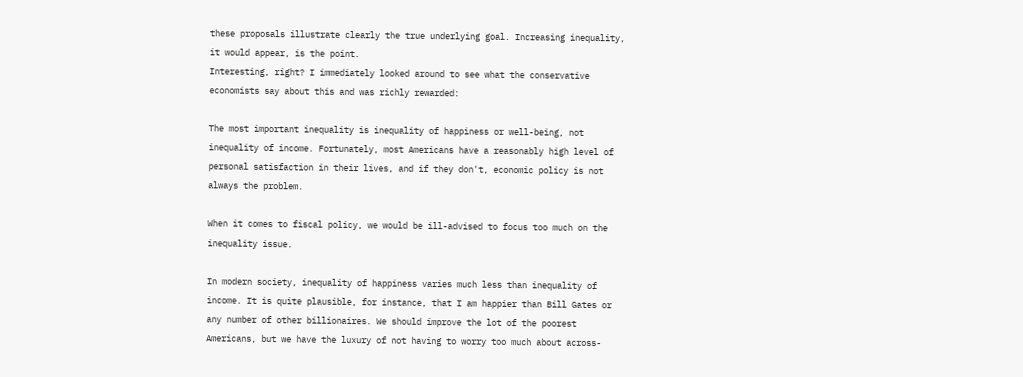these proposals illustrate clearly the true underlying goal. Increasing inequality, it would appear, is the point.
Interesting, right? I immediately looked around to see what the conservative economists say about this and was richly rewarded:

The most important inequality is inequality of happiness or well-being, not inequality of income. Fortunately, most Americans have a reasonably high level of personal satisfaction in their lives, and if they don't, economic policy is not always the problem.

When it comes to fiscal policy, we would be ill-advised to focus too much on the inequality issue.

In modern society, inequality of happiness varies much less than inequality of income. It is quite plausible, for instance, that I am happier than Bill Gates or any number of other billionaires. We should improve the lot of the poorest Americans, but we have the luxury of not having to worry too much about across-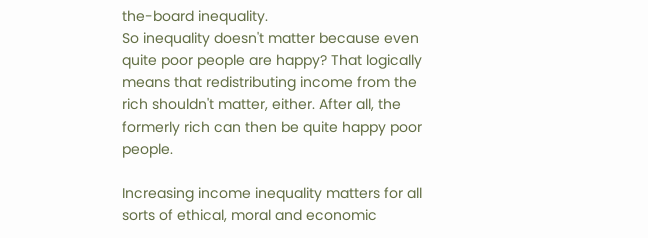the-board inequality.
So inequality doesn't matter because even quite poor people are happy? That logically means that redistributing income from the rich shouldn't matter, either. After all, the formerly rich can then be quite happy poor people.

Increasing income inequality matters for all sorts of ethical, moral and economic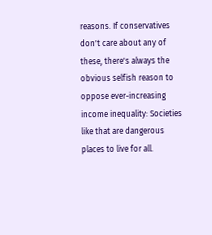reasons. If conservatives don't care about any of these, there's always the obvious selfish reason to oppose ever-increasing income inequality: Societies like that are dangerous places to live for all.